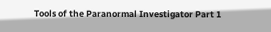Tools of the Paranormal Investigator Part 1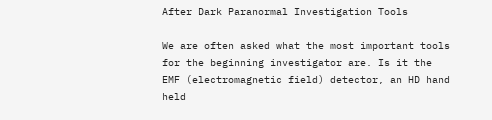After Dark Paranormal Investigation Tools

We are often asked what the most important tools for the beginning investigator are. Is it the EMF (electromagnetic field) detector, an HD hand held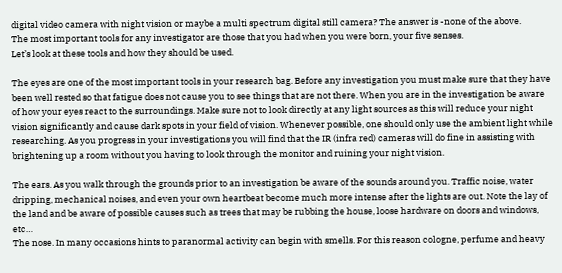digital video camera with night vision or maybe a multi spectrum digital still camera? The answer is -none of the above.
The most important tools for any investigator are those that you had when you were born, your five senses.
Let’s look at these tools and how they should be used.

The eyes are one of the most important tools in your research bag. Before any investigation you must make sure that they have been well rested so that fatigue does not cause you to see things that are not there. When you are in the investigation be aware of how your eyes react to the surroundings. Make sure not to look directly at any light sources as this will reduce your night vision significantly and cause dark spots in your field of vision. Whenever possible, one should only use the ambient light while researching. As you progress in your investigations you will find that the IR (infra red) cameras will do fine in assisting with brightening up a room without you having to look through the monitor and ruining your night vision.

The ears. As you walk through the grounds prior to an investigation be aware of the sounds around you. Traffic noise, water dripping, mechanical noises, and even your own heartbeat become much more intense after the lights are out. Note the lay of the land and be aware of possible causes such as trees that may be rubbing the house, loose hardware on doors and windows, etc…
The nose. In many occasions hints to paranormal activity can begin with smells. For this reason cologne, perfume and heavy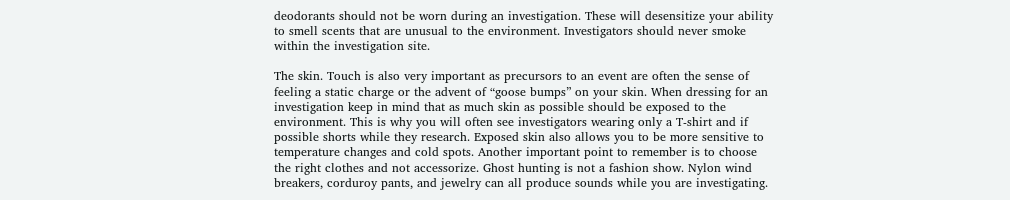deodorants should not be worn during an investigation. These will desensitize your ability to smell scents that are unusual to the environment. Investigators should never smoke within the investigation site.

The skin. Touch is also very important as precursors to an event are often the sense of feeling a static charge or the advent of “goose bumps” on your skin. When dressing for an investigation keep in mind that as much skin as possible should be exposed to the environment. This is why you will often see investigators wearing only a T-shirt and if possible shorts while they research. Exposed skin also allows you to be more sensitive to temperature changes and cold spots. Another important point to remember is to choose the right clothes and not accessorize. Ghost hunting is not a fashion show. Nylon wind breakers, corduroy pants, and jewelry can all produce sounds while you are investigating.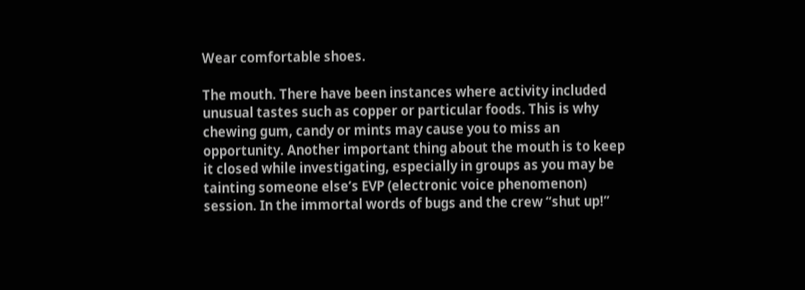Wear comfortable shoes.

The mouth. There have been instances where activity included unusual tastes such as copper or particular foods. This is why chewing gum, candy or mints may cause you to miss an opportunity. Another important thing about the mouth is to keep it closed while investigating, especially in groups as you may be tainting someone else’s EVP (electronic voice phenomenon) session. In the immortal words of bugs and the crew “shut up!”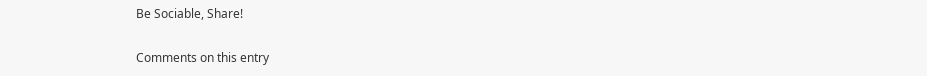Be Sociable, Share!

Comments on this entry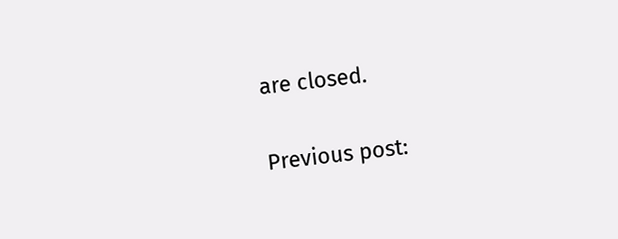are closed.

Previous post: